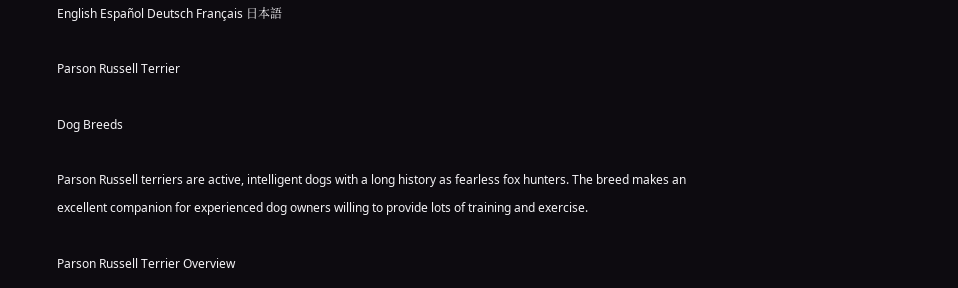English Español Deutsch Français 日本語

Parson Russell Terrier

Dog Breeds

Parson Russell terriers are active, intelligent dogs with a long history as fearless fox hunters. The breed makes an excellent companion for experienced dog owners willing to provide lots of training and exercise.

Parson Russell Terrier Overview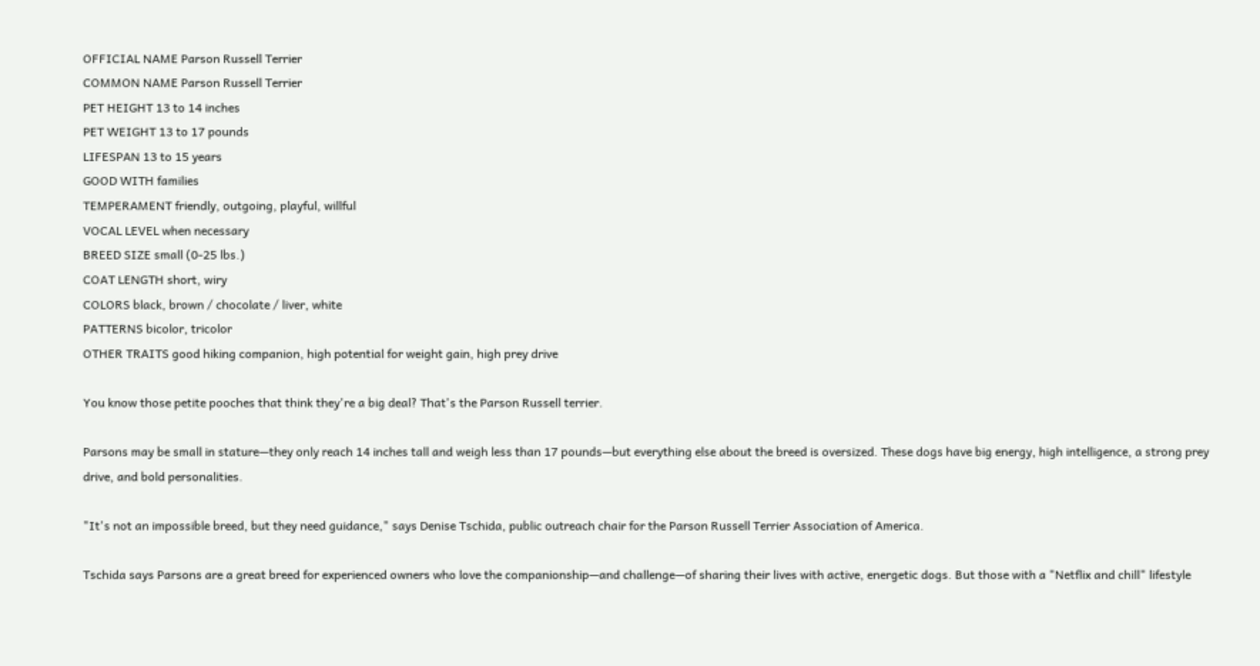OFFICIAL NAME Parson Russell Terrier
COMMON NAME Parson Russell Terrier
PET HEIGHT 13 to 14 inches
PET WEIGHT 13 to 17 pounds
LIFESPAN 13 to 15 years
GOOD WITH families
TEMPERAMENT friendly, outgoing, playful, willful
VOCAL LEVEL when necessary
BREED SIZE small (0-25 lbs.)
COAT LENGTH short, wiry
COLORS black, brown / chocolate / liver, white
PATTERNS bicolor, tricolor
OTHER TRAITS good hiking companion, high potential for weight gain, high prey drive

You know those petite pooches that think they're a big deal? That's the Parson Russell terrier.

Parsons may be small in stature—they only reach 14 inches tall and weigh less than 17 pounds—but everything else about the breed is oversized. These dogs have big energy, high intelligence, a strong prey drive, and bold personalities.

"It's not an impossible breed, but they need guidance," says Denise Tschida, public outreach chair for the Parson Russell Terrier Association of America.

Tschida says Parsons are a great breed for experienced owners who love the companionship—and challenge—of sharing their lives with active, energetic dogs. But those with a "Netflix and chill" lifestyle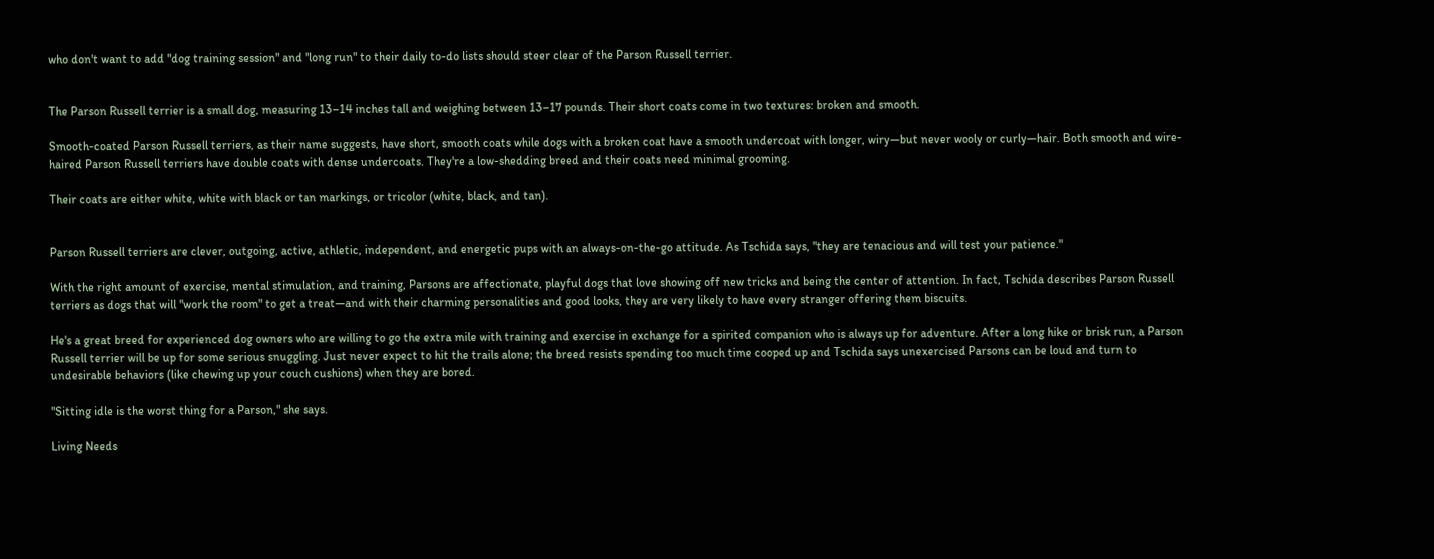who don't want to add "dog training session" and "long run" to their daily to-do lists should steer clear of the Parson Russell terrier.


The Parson Russell terrier is a small dog, measuring 13–14 inches tall and weighing between 13–17 pounds. Their short coats come in two textures: broken and smooth.

Smooth-coated Parson Russell terriers, as their name suggests, have short, smooth coats while dogs with a broken coat have a smooth undercoat with longer, wiry—but never wooly or curly—hair. Both smooth and wire-haired Parson Russell terriers have double coats with dense undercoats. They're a low-shedding breed and their coats need minimal grooming.

Their coats are either white, white with black or tan markings, or tricolor (white, black, and tan).


Parson Russell terriers are clever, outgoing, active, athletic, independent, and energetic pups with an always-on-the-go attitude. As Tschida says, "they are tenacious and will test your patience."

With the right amount of exercise, mental stimulation, and training, Parsons are affectionate, playful dogs that love showing off new tricks and being the center of attention. In fact, Tschida describes Parson Russell terriers as dogs that will "work the room" to get a treat—and with their charming personalities and good looks, they are very likely to have every stranger offering them biscuits.

He's a great breed for experienced dog owners who are willing to go the extra mile with training and exercise in exchange for a spirited companion who is always up for adventure. After a long hike or brisk run, a Parson Russell terrier will be up for some serious snuggling. Just never expect to hit the trails alone; the breed resists spending too much time cooped up and Tschida says unexercised Parsons can be loud and turn to undesirable behaviors (like chewing up your couch cushions) when they are bored.

"Sitting idle is the worst thing for a Parson," she says.

Living Needs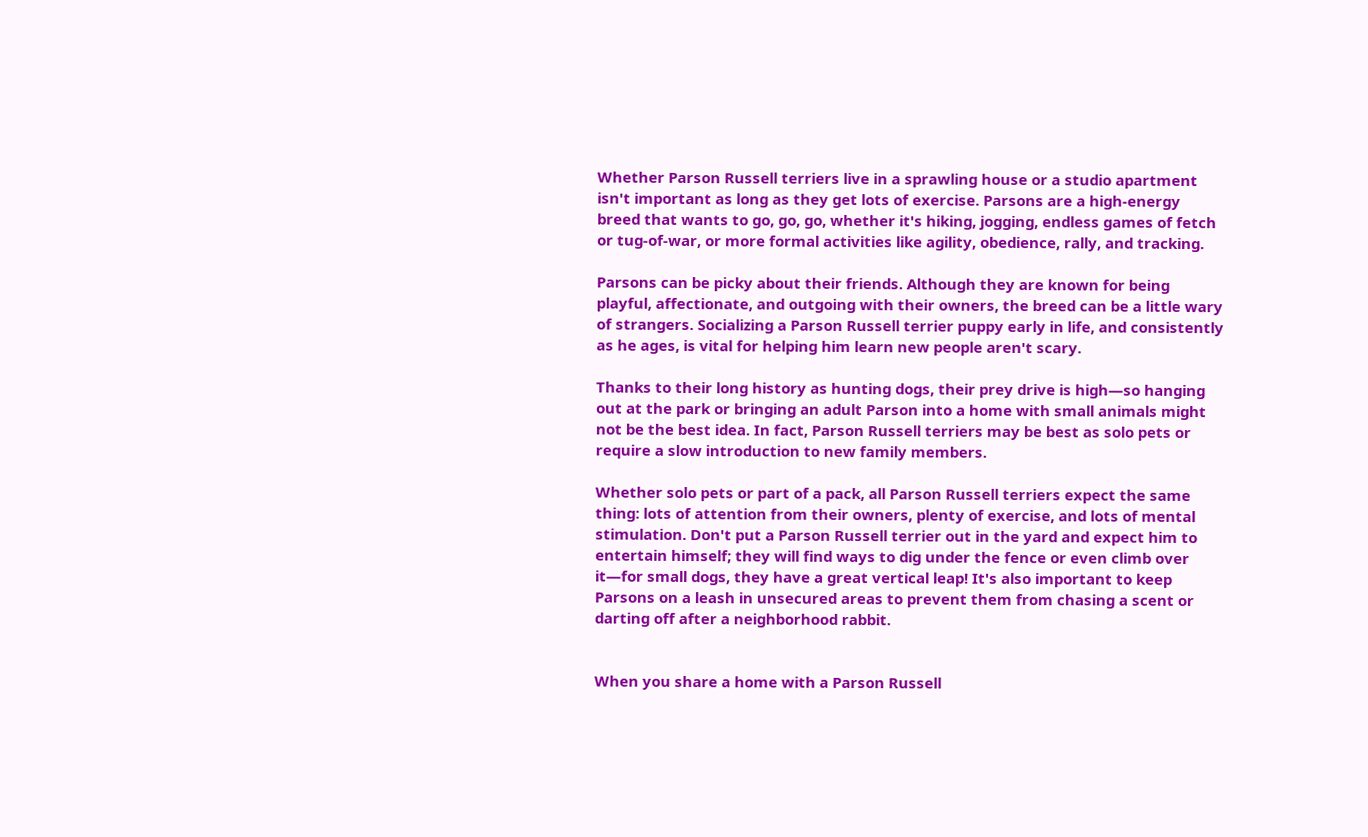Whether Parson Russell terriers live in a sprawling house or a studio apartment isn't important as long as they get lots of exercise. Parsons are a high-energy breed that wants to go, go, go, whether it's hiking, jogging, endless games of fetch or tug-of-war, or more formal activities like agility, obedience, rally, and tracking.

Parsons can be picky about their friends. Although they are known for being playful, affectionate, and outgoing with their owners, the breed can be a little wary of strangers. Socializing a Parson Russell terrier puppy early in life, and consistently as he ages, is vital for helping him learn new people aren't scary.

Thanks to their long history as hunting dogs, their prey drive is high—so hanging out at the park or bringing an adult Parson into a home with small animals might not be the best idea. In fact, Parson Russell terriers may be best as solo pets or require a slow introduction to new family members.

Whether solo pets or part of a pack, all Parson Russell terriers expect the same thing: lots of attention from their owners, plenty of exercise, and lots of mental stimulation. Don't put a Parson Russell terrier out in the yard and expect him to entertain himself; they will find ways to dig under the fence or even climb over it—for small dogs, they have a great vertical leap! It's also important to keep Parsons on a leash in unsecured areas to prevent them from chasing a scent or darting off after a neighborhood rabbit.


When you share a home with a Parson Russell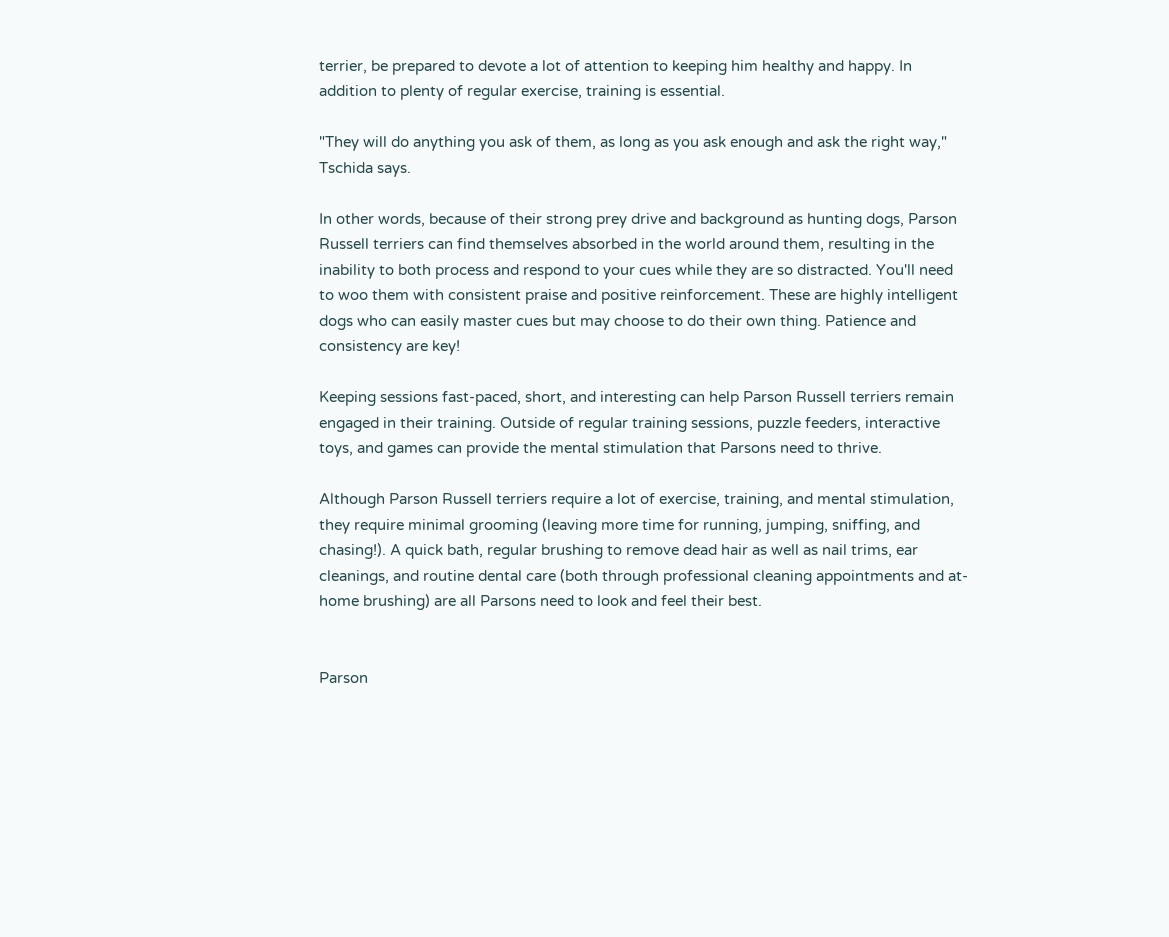terrier, be prepared to devote a lot of attention to keeping him healthy and happy. In addition to plenty of regular exercise, training is essential.

"They will do anything you ask of them, as long as you ask enough and ask the right way," Tschida says.

In other words, because of their strong prey drive and background as hunting dogs, Parson Russell terriers can find themselves absorbed in the world around them, resulting in the inability to both process and respond to your cues while they are so distracted. You'll need to woo them with consistent praise and positive reinforcement. These are highly intelligent dogs who can easily master cues but may choose to do their own thing. Patience and consistency are key!

Keeping sessions fast-paced, short, and interesting can help Parson Russell terriers remain engaged in their training. Outside of regular training sessions, puzzle feeders, interactive toys, and games can provide the mental stimulation that Parsons need to thrive.

Although Parson Russell terriers require a lot of exercise, training, and mental stimulation, they require minimal grooming (leaving more time for running, jumping, sniffing, and chasing!). A quick bath, regular brushing to remove dead hair as well as nail trims, ear cleanings, and routine dental care (both through professional cleaning appointments and at-home brushing) are all Parsons need to look and feel their best.


Parson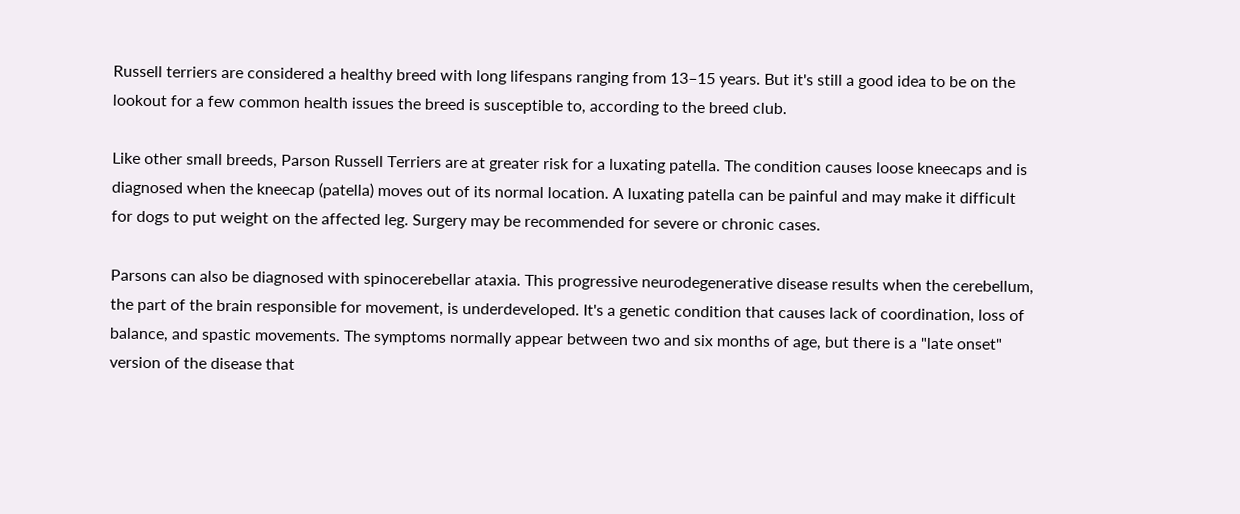Russell terriers are considered a healthy breed with long lifespans ranging from 13–15 years. But it's still a good idea to be on the lookout for a few common health issues the breed is susceptible to, according to the breed club.

Like other small breeds, Parson Russell Terriers are at greater risk for a luxating patella. The condition causes loose kneecaps and is diagnosed when the kneecap (patella) moves out of its normal location. A luxating patella can be painful and may make it difficult for dogs to put weight on the affected leg. Surgery may be recommended for severe or chronic cases.

Parsons can also be diagnosed with spinocerebellar ataxia. This progressive neurodegenerative disease results when the cerebellum, the part of the brain responsible for movement, is underdeveloped. It's a genetic condition that causes lack of coordination, loss of balance, and spastic movements. The symptoms normally appear between two and six months of age, but there is a "late onset" version of the disease that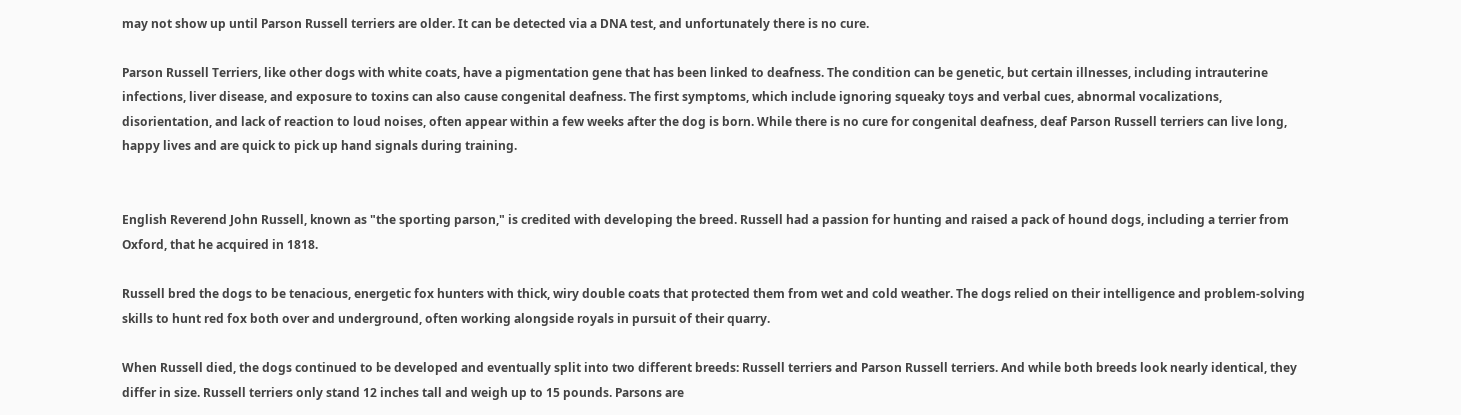may not show up until Parson Russell terriers are older. It can be detected via a DNA test, and unfortunately there is no cure.

Parson Russell Terriers, like other dogs with white coats, have a pigmentation gene that has been linked to deafness. The condition can be genetic, but certain illnesses, including intrauterine infections, liver disease, and exposure to toxins can also cause congenital deafness. The first symptoms, which include ignoring squeaky toys and verbal cues, abnormal vocalizations, disorientation, and lack of reaction to loud noises, often appear within a few weeks after the dog is born. While there is no cure for congenital deafness, deaf Parson Russell terriers can live long, happy lives and are quick to pick up hand signals during training.


English Reverend John Russell, known as "the sporting parson," is credited with developing the breed. Russell had a passion for hunting and raised a pack of hound dogs, including a terrier from Oxford, that he acquired in 1818.

Russell bred the dogs to be tenacious, energetic fox hunters with thick, wiry double coats that protected them from wet and cold weather. The dogs relied on their intelligence and problem-solving skills to hunt red fox both over and underground, often working alongside royals in pursuit of their quarry.

When Russell died, the dogs continued to be developed and eventually split into two different breeds: Russell terriers and Parson Russell terriers. And while both breeds look nearly identical, they differ in size. Russell terriers only stand 12 inches tall and weigh up to 15 pounds. Parsons are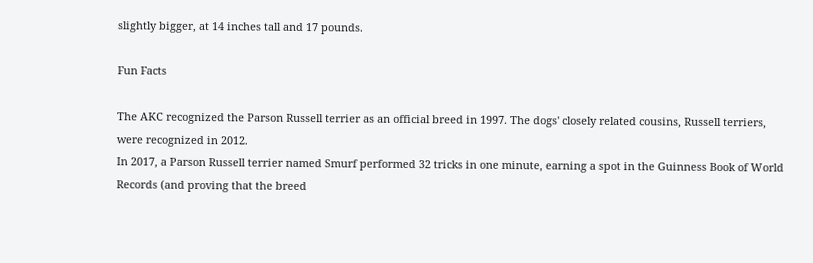slightly bigger, at 14 inches tall and 17 pounds.

Fun Facts

The AKC recognized the Parson Russell terrier as an official breed in 1997. The dogs' closely related cousins, Russell terriers, were recognized in 2012.
In 2017, a Parson Russell terrier named Smurf performed 32 tricks in one minute, earning a spot in the Guinness Book of World Records (and proving that the breed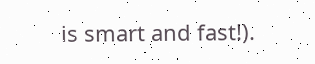is smart and fast!).